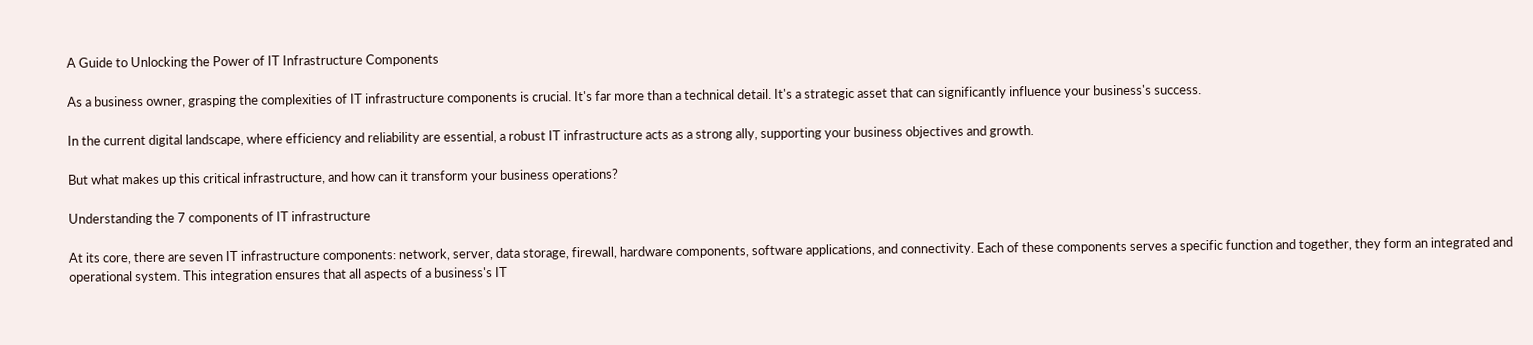A Guide to Unlocking the Power of IT Infrastructure Components

As a business owner, grasping the complexities of IT infrastructure components is crucial. It's far more than a technical detail. It's a strategic asset that can significantly influence your business's success.

In the current digital landscape, where efficiency and reliability are essential, a robust IT infrastructure acts as a strong ally, supporting your business objectives and growth.

But what makes up this critical infrastructure, and how can it transform your business operations?

Understanding the 7 components of IT infrastructure

At its core, there are seven IT infrastructure components: network, server, data storage, firewall, hardware components, software applications, and connectivity. Each of these components serves a specific function and together, they form an integrated and operational system. This integration ensures that all aspects of a business's IT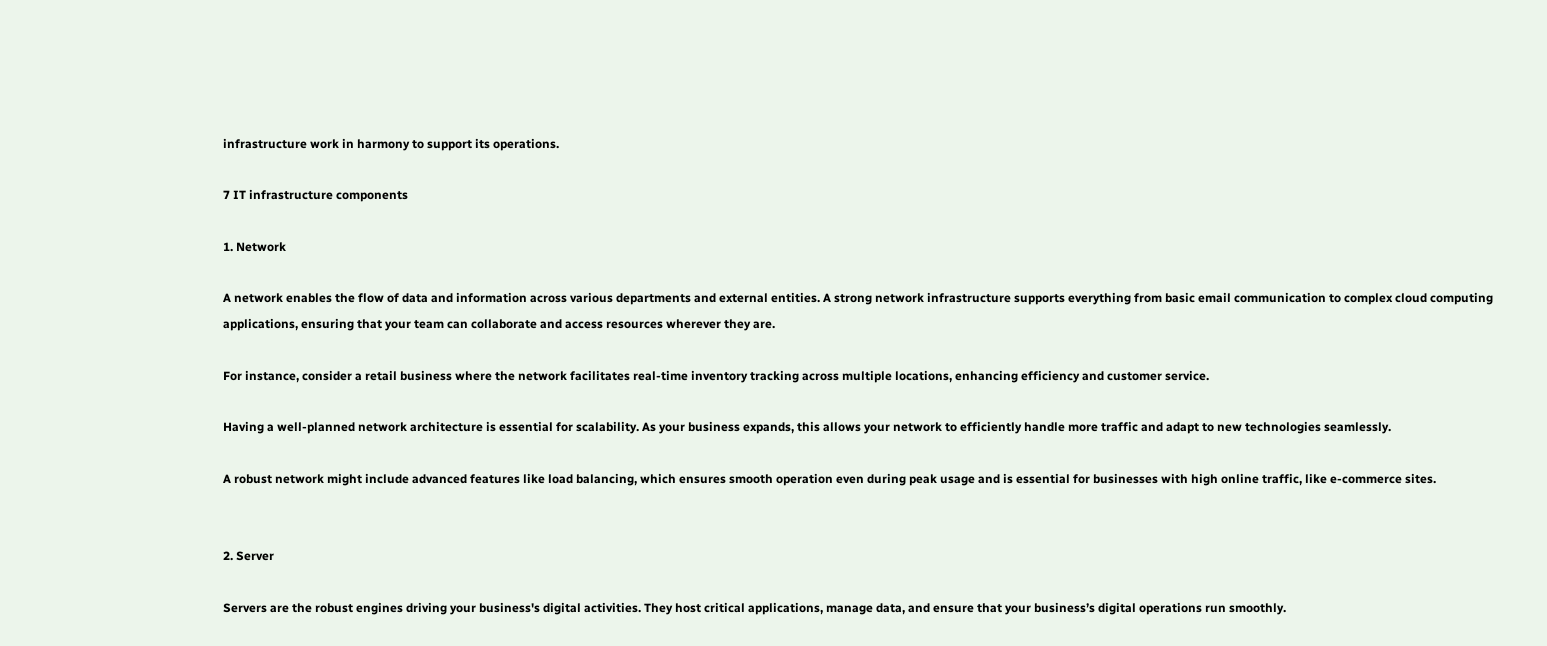infrastructure work in harmony to support its operations.

7 IT infrastructure components

1. Network

A network enables the flow of data and information across various departments and external entities. A strong network infrastructure supports everything from basic email communication to complex cloud computing applications, ensuring that your team can collaborate and access resources wherever they are.

For instance, consider a retail business where the network facilitates real-time inventory tracking across multiple locations, enhancing efficiency and customer service.

Having a well-planned network architecture is essential for scalability. As your business expands, this allows your network to efficiently handle more traffic and adapt to new technologies seamlessly.

A robust network might include advanced features like load balancing, which ensures smooth operation even during peak usage and is essential for businesses with high online traffic, like e-commerce sites.


2. Server

Servers are the robust engines driving your business's digital activities. They host critical applications, manage data, and ensure that your business’s digital operations run smoothly.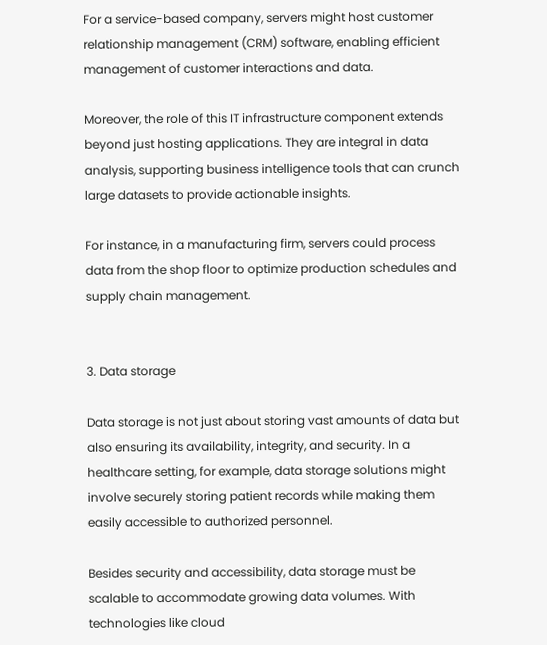For a service-based company, servers might host customer relationship management (CRM) software, enabling efficient management of customer interactions and data.

Moreover, the role of this IT infrastructure component extends beyond just hosting applications. They are integral in data analysis, supporting business intelligence tools that can crunch large datasets to provide actionable insights.

For instance, in a manufacturing firm, servers could process data from the shop floor to optimize production schedules and supply chain management.


3. Data storage

Data storage is not just about storing vast amounts of data but also ensuring its availability, integrity, and security. In a healthcare setting, for example, data storage solutions might involve securely storing patient records while making them easily accessible to authorized personnel.

Besides security and accessibility, data storage must be scalable to accommodate growing data volumes. With technologies like cloud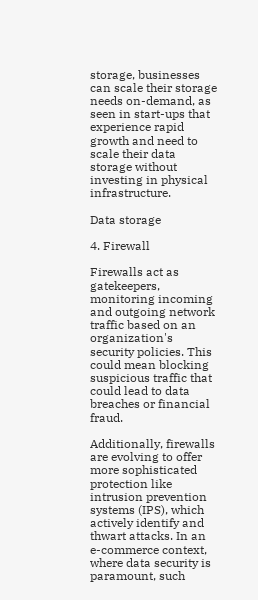storage, businesses can scale their storage needs on-demand, as seen in start-ups that experience rapid growth and need to scale their data storage without investing in physical infrastructure.

Data storage

4. Firewall

Firewalls act as gatekeepers, monitoring incoming and outgoing network traffic based on an organization's security policies. This could mean blocking suspicious traffic that could lead to data breaches or financial fraud.

Additionally, firewalls are evolving to offer more sophisticated protection like intrusion prevention systems (IPS), which actively identify and thwart attacks. In an e-commerce context, where data security is paramount, such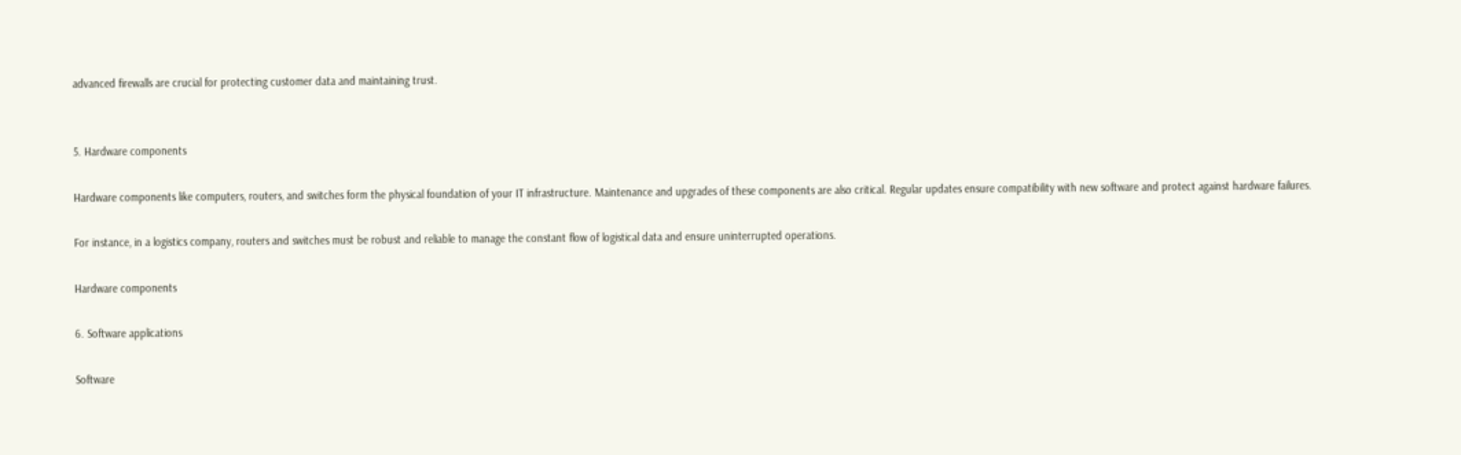advanced firewalls are crucial for protecting customer data and maintaining trust.


5. Hardware components

Hardware components like computers, routers, and switches form the physical foundation of your IT infrastructure. Maintenance and upgrades of these components are also critical. Regular updates ensure compatibility with new software and protect against hardware failures.

For instance, in a logistics company, routers and switches must be robust and reliable to manage the constant flow of logistical data and ensure uninterrupted operations.

Hardware components

6. Software applications

Software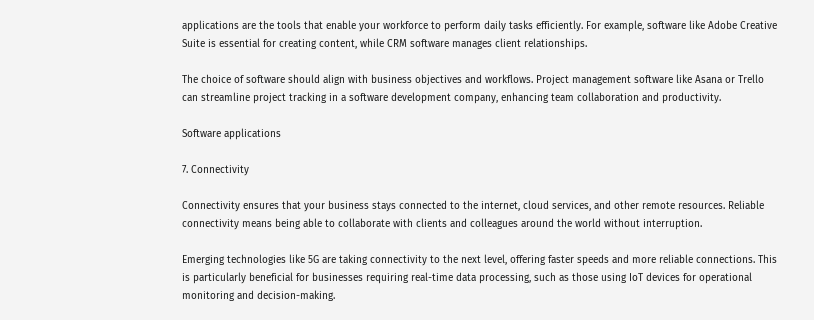applications are the tools that enable your workforce to perform daily tasks efficiently. For example, software like Adobe Creative Suite is essential for creating content, while CRM software manages client relationships.

The choice of software should align with business objectives and workflows. Project management software like Asana or Trello can streamline project tracking in a software development company, enhancing team collaboration and productivity.

Software applications

7. Connectivity

Connectivity ensures that your business stays connected to the internet, cloud services, and other remote resources. Reliable connectivity means being able to collaborate with clients and colleagues around the world without interruption.

Emerging technologies like 5G are taking connectivity to the next level, offering faster speeds and more reliable connections. This is particularly beneficial for businesses requiring real-time data processing, such as those using IoT devices for operational monitoring and decision-making.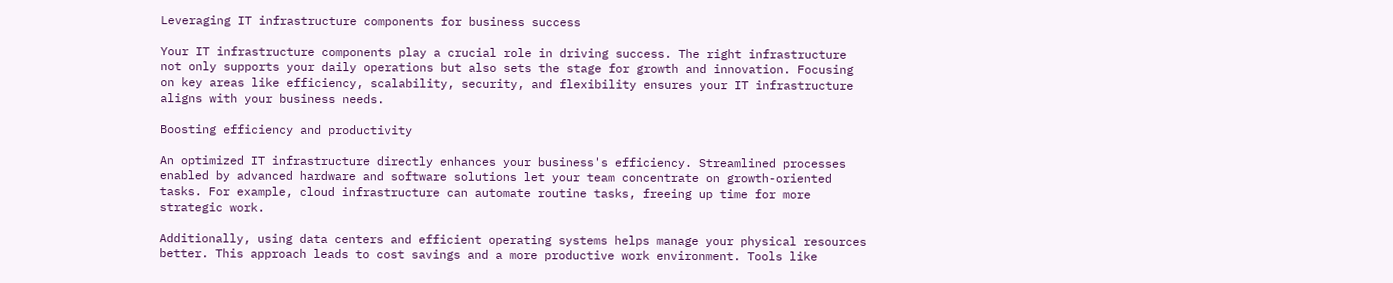Leveraging IT infrastructure components for business success

Your IT infrastructure components play a crucial role in driving success. The right infrastructure not only supports your daily operations but also sets the stage for growth and innovation. Focusing on key areas like efficiency, scalability, security, and flexibility ensures your IT infrastructure aligns with your business needs.

Boosting efficiency and productivity

An optimized IT infrastructure directly enhances your business's efficiency. Streamlined processes enabled by advanced hardware and software solutions let your team concentrate on growth-oriented tasks. For example, cloud infrastructure can automate routine tasks, freeing up time for more strategic work.

Additionally, using data centers and efficient operating systems helps manage your physical resources better. This approach leads to cost savings and a more productive work environment. Tools like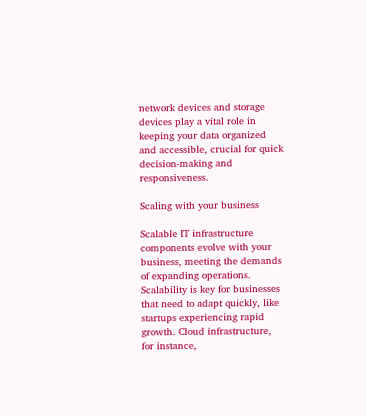network devices and storage devices play a vital role in keeping your data organized and accessible, crucial for quick decision-making and responsiveness.

Scaling with your business

Scalable IT infrastructure components evolve with your business, meeting the demands of expanding operations. Scalability is key for businesses that need to adapt quickly, like startups experiencing rapid growth. Cloud infrastructure, for instance,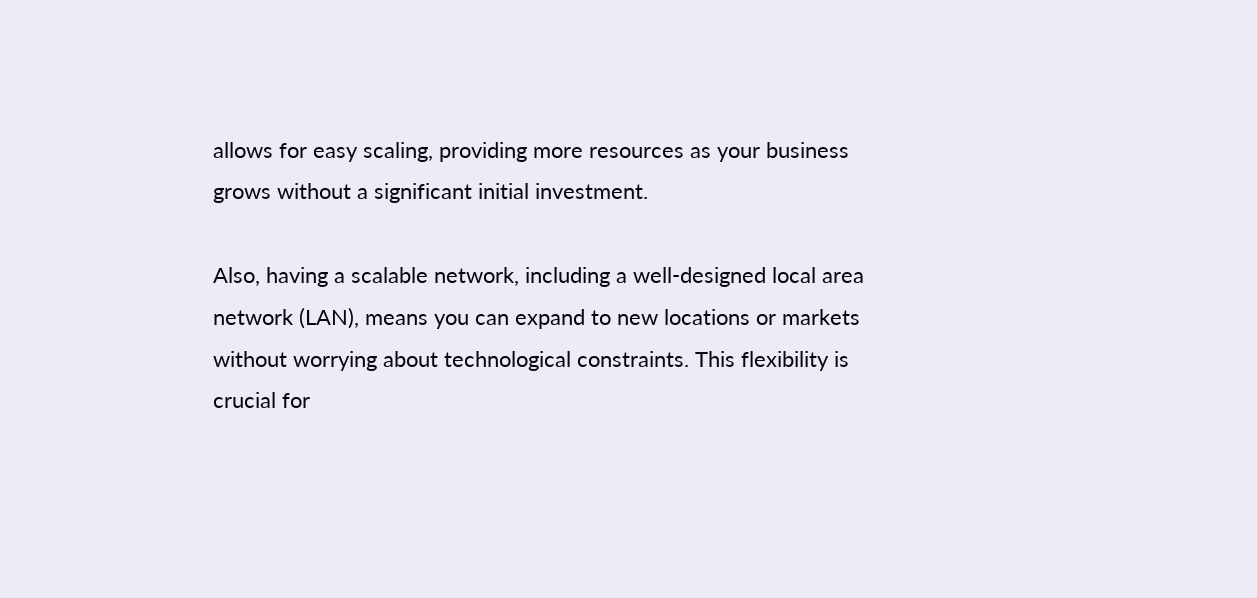allows for easy scaling, providing more resources as your business grows without a significant initial investment.

Also, having a scalable network, including a well-designed local area network (LAN), means you can expand to new locations or markets without worrying about technological constraints. This flexibility is crucial for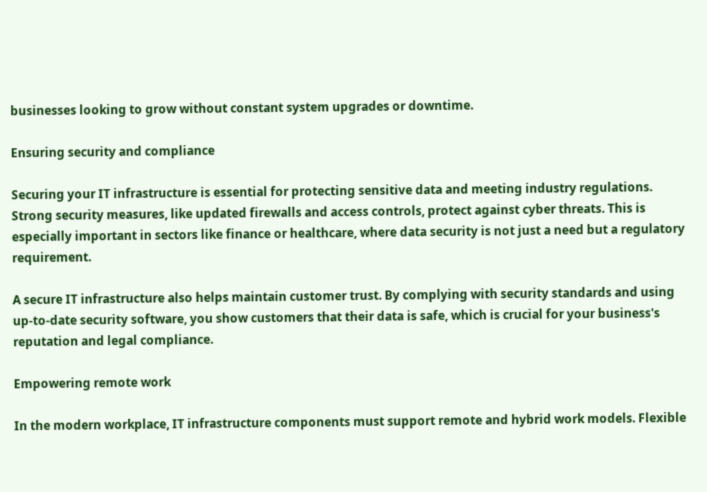businesses looking to grow without constant system upgrades or downtime.

Ensuring security and compliance

Securing your IT infrastructure is essential for protecting sensitive data and meeting industry regulations. Strong security measures, like updated firewalls and access controls, protect against cyber threats. This is especially important in sectors like finance or healthcare, where data security is not just a need but a regulatory requirement.

A secure IT infrastructure also helps maintain customer trust. By complying with security standards and using up-to-date security software, you show customers that their data is safe, which is crucial for your business's reputation and legal compliance.

Empowering remote work

In the modern workplace, IT infrastructure components must support remote and hybrid work models. Flexible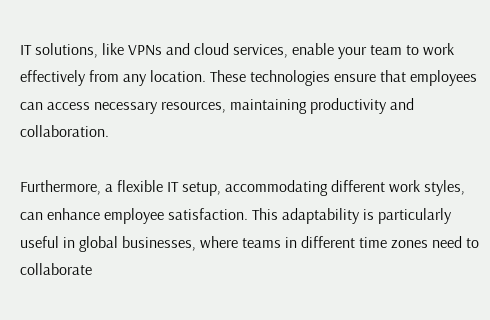IT solutions, like VPNs and cloud services, enable your team to work effectively from any location. These technologies ensure that employees can access necessary resources, maintaining productivity and collaboration.

Furthermore, a flexible IT setup, accommodating different work styles, can enhance employee satisfaction. This adaptability is particularly useful in global businesses, where teams in different time zones need to collaborate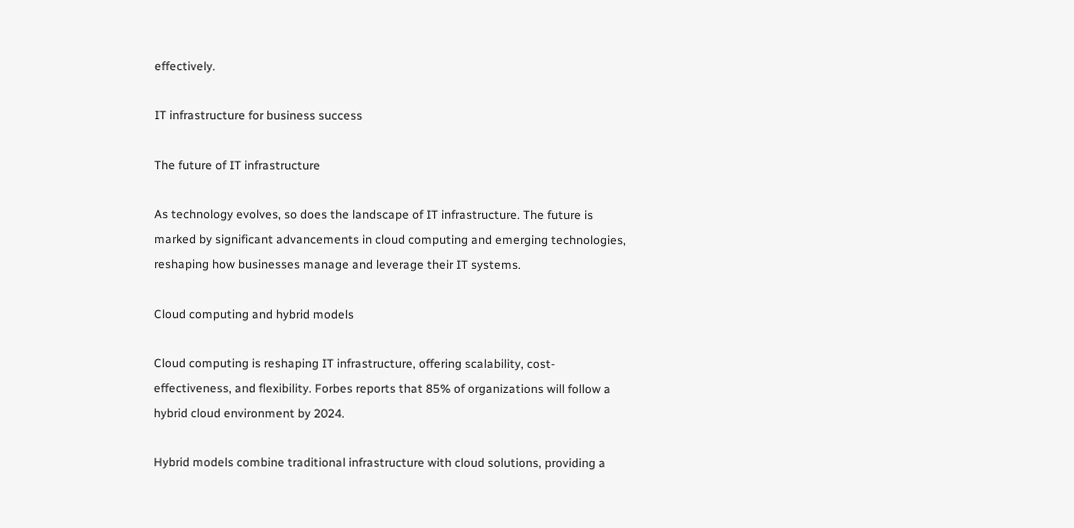effectively.

IT infrastructure for business success

The future of IT infrastructure

As technology evolves, so does the landscape of IT infrastructure. The future is marked by significant advancements in cloud computing and emerging technologies, reshaping how businesses manage and leverage their IT systems.

Cloud computing and hybrid models

Cloud computing is reshaping IT infrastructure, offering scalability, cost-effectiveness, and flexibility. Forbes reports that 85% of organizations will follow a hybrid cloud environment by 2024.

Hybrid models combine traditional infrastructure with cloud solutions, providing a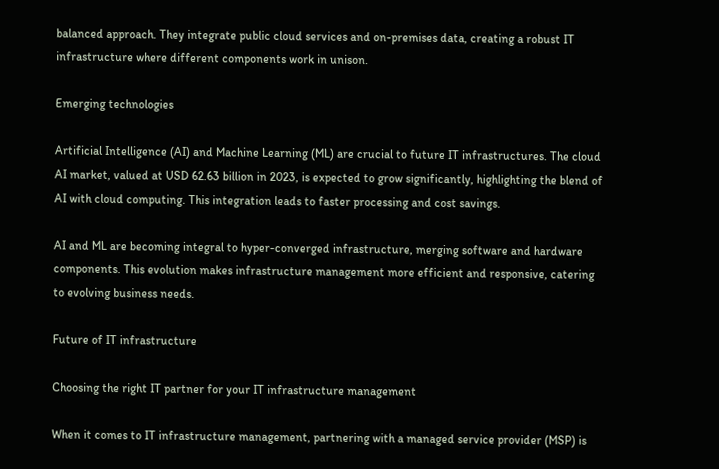balanced approach. They integrate public cloud services and on-premises data, creating a robust IT infrastructure where different components work in unison.

Emerging technologies

Artificial Intelligence (AI) and Machine Learning (ML) are crucial to future IT infrastructures. The cloud AI market, valued at USD 62.63 billion in 2023, is expected to grow significantly, highlighting the blend of AI with cloud computing. This integration leads to faster processing and cost savings.

AI and ML are becoming integral to hyper-converged infrastructure, merging software and hardware components. This evolution makes infrastructure management more efficient and responsive, catering to evolving business needs.

Future of IT infrastructure

Choosing the right IT partner for your IT infrastructure management

When it comes to IT infrastructure management, partnering with a managed service provider (MSP) is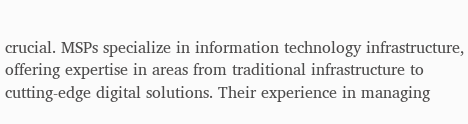crucial. MSPs specialize in information technology infrastructure, offering expertise in areas from traditional infrastructure to cutting-edge digital solutions. Their experience in managing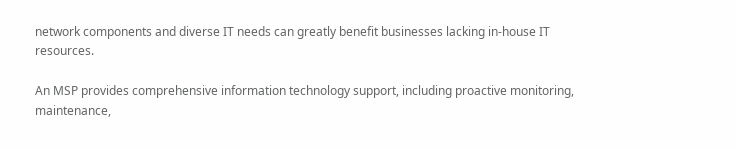network components and diverse IT needs can greatly benefit businesses lacking in-house IT resources.

An MSP provides comprehensive information technology support, including proactive monitoring, maintenance,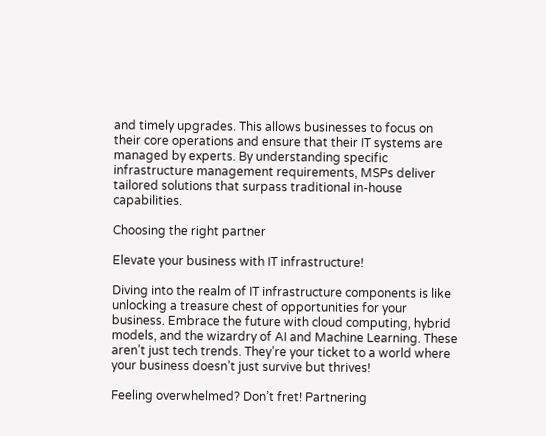and timely upgrades. This allows businesses to focus on their core operations and ensure that their IT systems are managed by experts. By understanding specific infrastructure management requirements, MSPs deliver tailored solutions that surpass traditional in-house capabilities.

Choosing the right partner

Elevate your business with IT infrastructure!

Diving into the realm of IT infrastructure components is like unlocking a treasure chest of opportunities for your business. Embrace the future with cloud computing, hybrid models, and the wizardry of AI and Machine Learning. These aren’t just tech trends. They’re your ticket to a world where your business doesn’t just survive but thrives!

Feeling overwhelmed? Don’t fret! Partnering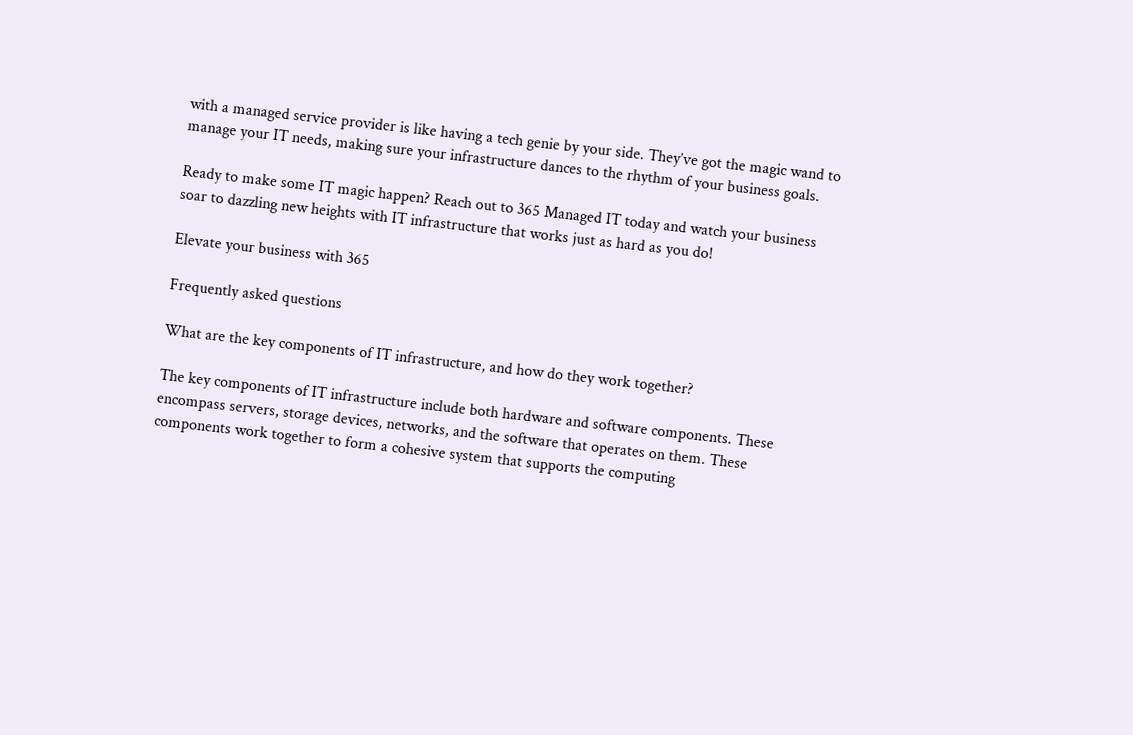with a managed service provider is like having a tech genie by your side. They’ve got the magic wand to manage your IT needs, making sure your infrastructure dances to the rhythm of your business goals.

Ready to make some IT magic happen? Reach out to 365 Managed IT today and watch your business soar to dazzling new heights with IT infrastructure that works just as hard as you do!

Elevate your business with 365

Frequently asked questions

What are the key components of IT infrastructure, and how do they work together?

The key components of IT infrastructure include both hardware and software components. These encompass servers, storage devices, networks, and the software that operates on them. These components work together to form a cohesive system that supports the computing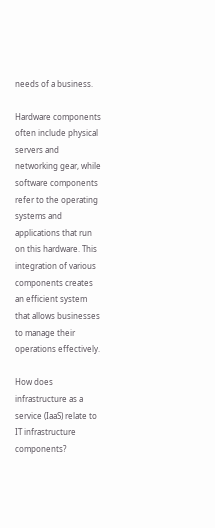needs of a business.

Hardware components often include physical servers and networking gear, while software components refer to the operating systems and applications that run on this hardware. This integration of various components creates an efficient system that allows businesses to manage their operations effectively.

How does infrastructure as a service (IaaS) relate to IT infrastructure components?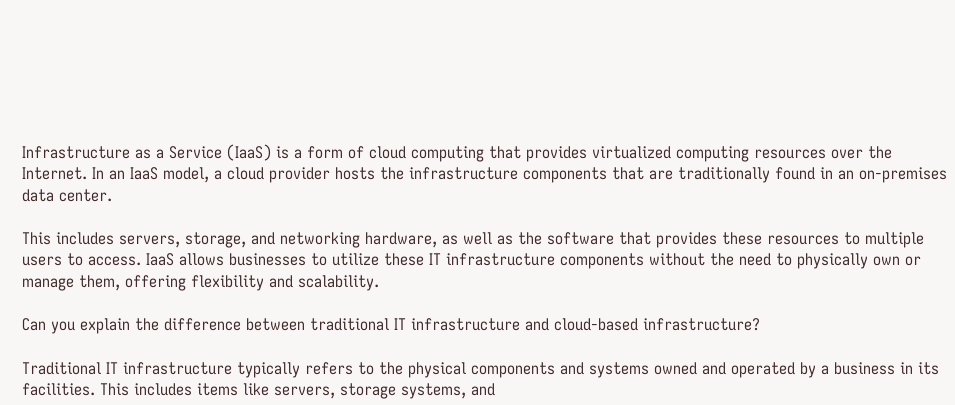Infrastructure as a Service (IaaS) is a form of cloud computing that provides virtualized computing resources over the Internet. In an IaaS model, a cloud provider hosts the infrastructure components that are traditionally found in an on-premises data center.

This includes servers, storage, and networking hardware, as well as the software that provides these resources to multiple users to access. IaaS allows businesses to utilize these IT infrastructure components without the need to physically own or manage them, offering flexibility and scalability.

Can you explain the difference between traditional IT infrastructure and cloud-based infrastructure?

Traditional IT infrastructure typically refers to the physical components and systems owned and operated by a business in its facilities. This includes items like servers, storage systems, and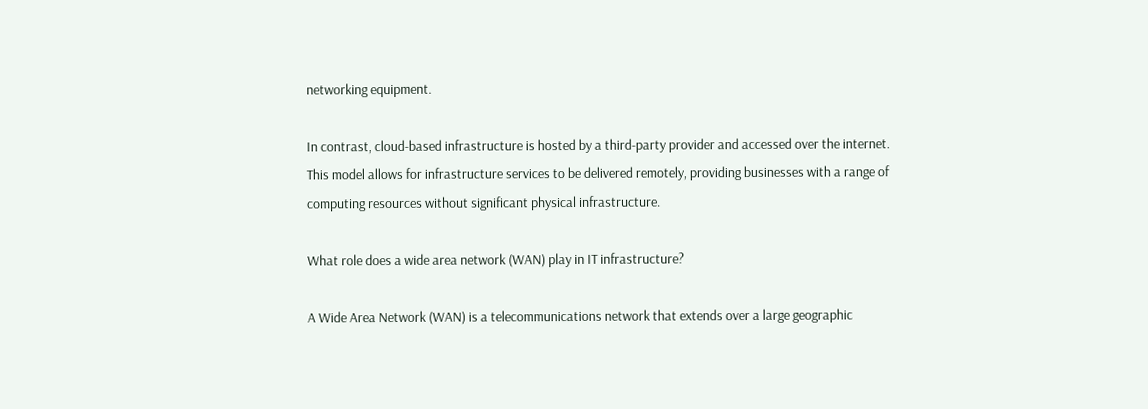networking equipment.

In contrast, cloud-based infrastructure is hosted by a third-party provider and accessed over the internet. This model allows for infrastructure services to be delivered remotely, providing businesses with a range of computing resources without significant physical infrastructure.

What role does a wide area network (WAN) play in IT infrastructure?

A Wide Area Network (WAN) is a telecommunications network that extends over a large geographic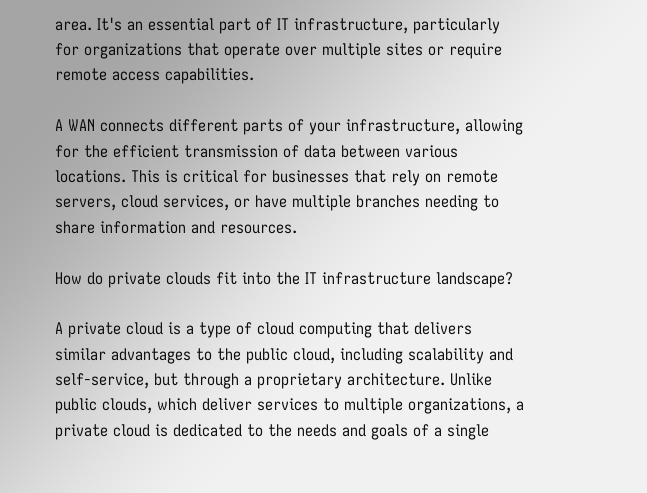area. It's an essential part of IT infrastructure, particularly for organizations that operate over multiple sites or require remote access capabilities.

A WAN connects different parts of your infrastructure, allowing for the efficient transmission of data between various locations. This is critical for businesses that rely on remote servers, cloud services, or have multiple branches needing to share information and resources.

How do private clouds fit into the IT infrastructure landscape?

A private cloud is a type of cloud computing that delivers similar advantages to the public cloud, including scalability and self-service, but through a proprietary architecture. Unlike public clouds, which deliver services to multiple organizations, a private cloud is dedicated to the needs and goals of a single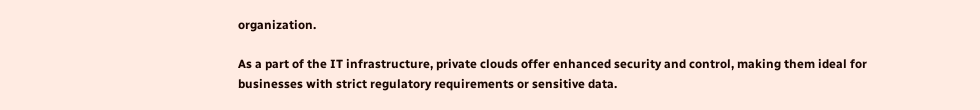organization.

As a part of the IT infrastructure, private clouds offer enhanced security and control, making them ideal for businesses with strict regulatory requirements or sensitive data.